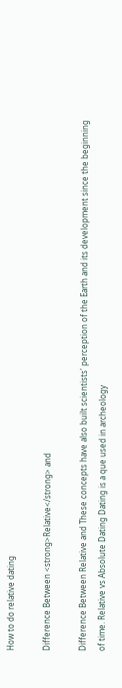How to do relative dating

Difference Between <strong>Relative</strong> and

Difference Between Relative and These concepts have also built scientists' perception of the Earth and its development since the beginning of time. Relative vs Absolute Dating Dating is a que used in archeology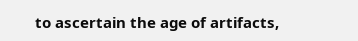to ascertain the age of artifacts,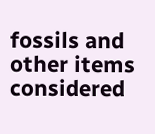fossils and other items considered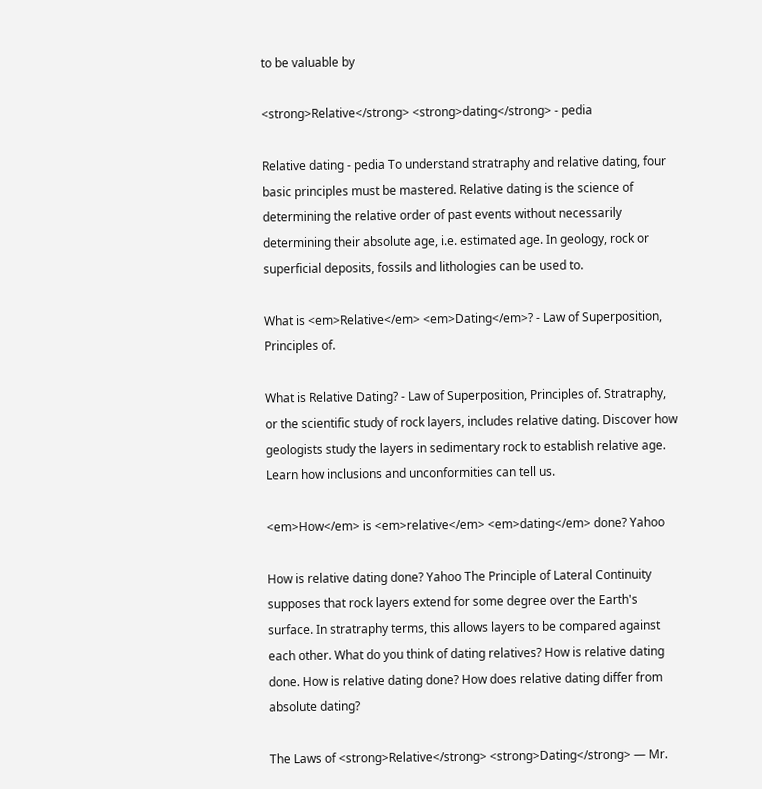to be valuable by

<strong>Relative</strong> <strong>dating</strong> - pedia

Relative dating - pedia To understand stratraphy and relative dating, four basic principles must be mastered. Relative dating is the science of determining the relative order of past events without necessarily determining their absolute age, i.e. estimated age. In geology, rock or superficial deposits, fossils and lithologies can be used to.

What is <em>Relative</em> <em>Dating</em>? - Law of Superposition, Principles of.

What is Relative Dating? - Law of Superposition, Principles of. Stratraphy, or the scientific study of rock layers, includes relative dating. Discover how geologists study the layers in sedimentary rock to establish relative age. Learn how inclusions and unconformities can tell us.

<em>How</em> is <em>relative</em> <em>dating</em> done? Yahoo

How is relative dating done? Yahoo The Principle of Lateral Continuity supposes that rock layers extend for some degree over the Earth's surface. In stratraphy terms, this allows layers to be compared against each other. What do you think of dating relatives? How is relative dating done. How is relative dating done? How does relative dating differ from absolute dating?

The Laws of <strong>Relative</strong> <strong>Dating</strong> — Mr.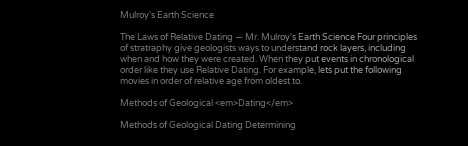Mulroy's Earth Science

The Laws of Relative Dating — Mr. Mulroy's Earth Science Four principles of stratraphy give geologists ways to understand rock layers, including when and how they were created. When they put events in chronological order like they use Relative Dating. For example, lets put the following movies in order of relative age from oldest to.

Methods of Geological <em>Dating</em>

Methods of Geological Dating Determining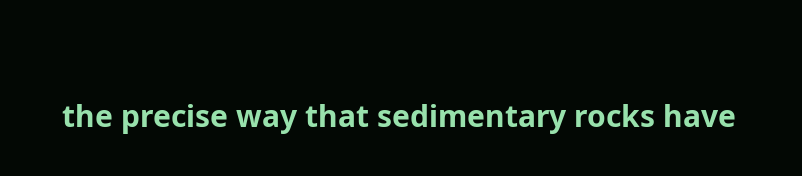the precise way that sedimentary rocks have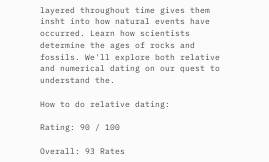layered throughout time gives them insht into how natural events have occurred. Learn how scientists determine the ages of rocks and fossils. We'll explore both relative and numerical dating on our quest to understand the.

How to do relative dating:

Rating: 90 / 100

Overall: 93 Rates